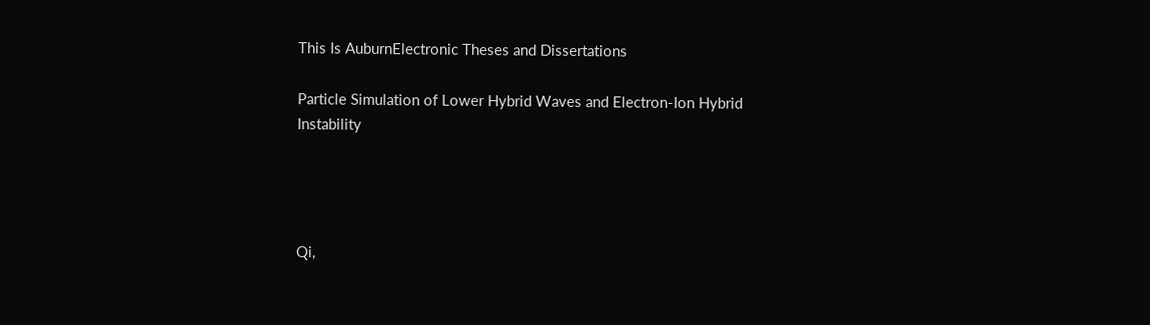This Is AuburnElectronic Theses and Dissertations

Particle Simulation of Lower Hybrid Waves and Electron-Ion Hybrid Instability




Qi,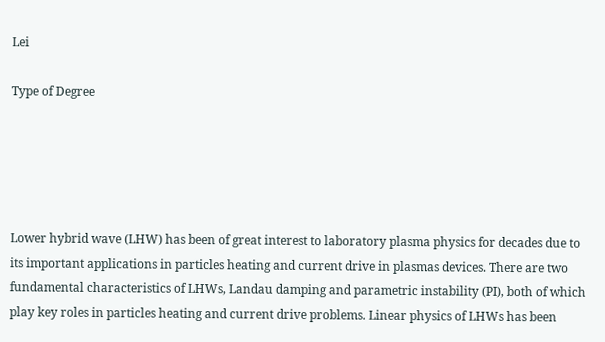Lei

Type of Degree





Lower hybrid wave (LHW) has been of great interest to laboratory plasma physics for decades due to its important applications in particles heating and current drive in plasmas devices. There are two fundamental characteristics of LHWs, Landau damping and parametric instability (PI), both of which play key roles in particles heating and current drive problems. Linear physics of LHWs has been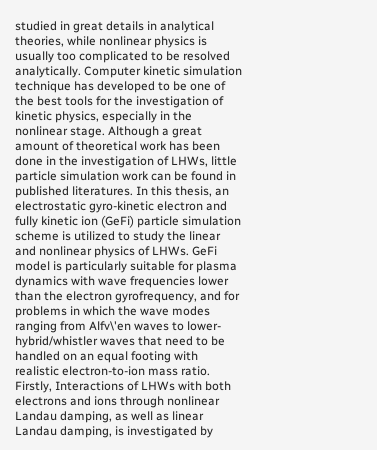studied in great details in analytical theories, while nonlinear physics is usually too complicated to be resolved analytically. Computer kinetic simulation technique has developed to be one of the best tools for the investigation of kinetic physics, especially in the nonlinear stage. Although a great amount of theoretical work has been done in the investigation of LHWs, little particle simulation work can be found in published literatures. In this thesis, an electrostatic gyro-kinetic electron and fully kinetic ion (GeFi) particle simulation scheme is utilized to study the linear and nonlinear physics of LHWs. GeFi model is particularly suitable for plasma dynamics with wave frequencies lower than the electron gyrofrequency, and for problems in which the wave modes ranging from Alfv\'en waves to lower-hybrid/whistler waves that need to be handled on an equal footing with realistic electron-to-ion mass ratio. Firstly, Interactions of LHWs with both electrons and ions through nonlinear Landau damping, as well as linear Landau damping, is investigated by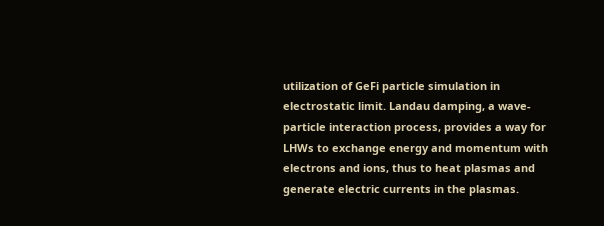utilization of GeFi particle simulation in electrostatic limit. Landau damping, a wave-particle interaction process, provides a way for LHWs to exchange energy and momentum with electrons and ions, thus to heat plasmas and generate electric currents in the plasmas.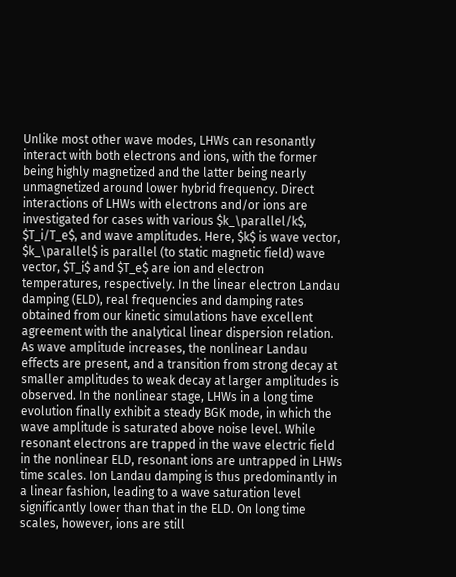Unlike most other wave modes, LHWs can resonantly interact with both electrons and ions, with the former being highly magnetized and the latter being nearly unmagnetized around lower hybrid frequency. Direct interactions of LHWs with electrons and/or ions are investigated for cases with various $k_\parallel/k$, $T_i/T_e$, and wave amplitudes. Here, $k$ is wave vector, $k_\parallel$ is parallel (to static magnetic field) wave vector, $T_i$ and $T_e$ are ion and electron temperatures, respectively. In the linear electron Landau damping (ELD), real frequencies and damping rates obtained from our kinetic simulations have excellent agreement with the analytical linear dispersion relation. As wave amplitude increases, the nonlinear Landau effects are present, and a transition from strong decay at smaller amplitudes to weak decay at larger amplitudes is observed. In the nonlinear stage, LHWs in a long time evolution finally exhibit a steady BGK mode, in which the wave amplitude is saturated above noise level. While resonant electrons are trapped in the wave electric field in the nonlinear ELD, resonant ions are untrapped in LHWs time scales. Ion Landau damping is thus predominantly in a linear fashion, leading to a wave saturation level significantly lower than that in the ELD. On long time scales, however, ions are still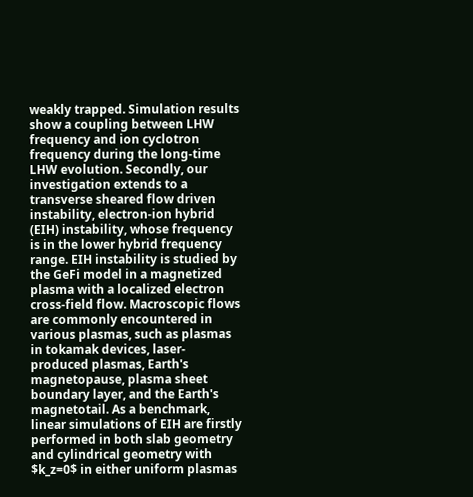weakly trapped. Simulation results show a coupling between LHW frequency and ion cyclotron frequency during the long-time LHW evolution. Secondly, our investigation extends to a transverse sheared flow driven instability, electron-ion hybrid (EIH) instability, whose frequency is in the lower hybrid frequency range. EIH instability is studied by the GeFi model in a magnetized plasma with a localized electron cross-field flow. Macroscopic flows are commonly encountered in various plasmas, such as plasmas in tokamak devices, laser-produced plasmas, Earth's magnetopause, plasma sheet boundary layer, and the Earth's magnetotail. As a benchmark, linear simulations of EIH are firstly performed in both slab geometry and cylindrical geometry with $k_z=0$ in either uniform plasmas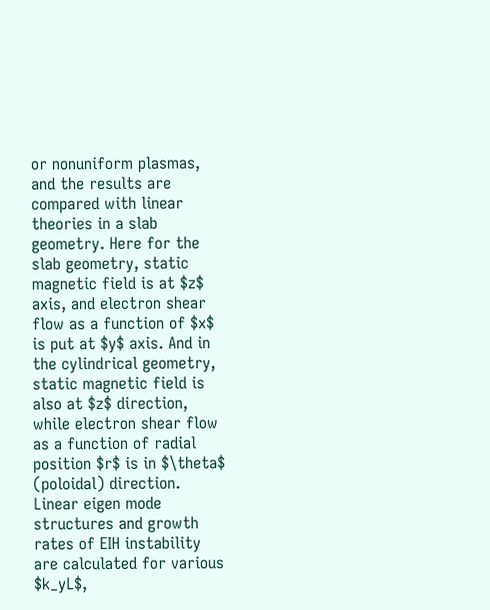or nonuniform plasmas, and the results are compared with linear theories in a slab geometry. Here for the slab geometry, static magnetic field is at $z$ axis, and electron shear flow as a function of $x$ is put at $y$ axis. And in the cylindrical geometry, static magnetic field is also at $z$ direction, while electron shear flow as a function of radial position $r$ is in $\theta$ (poloidal) direction. Linear eigen mode structures and growth rates of EIH instability are calculated for various $k_yL$,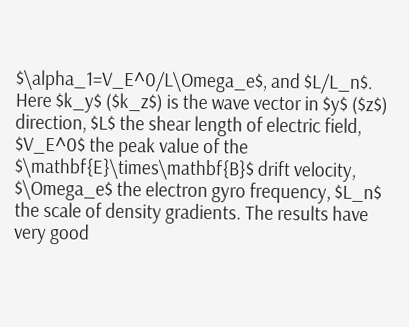$\alpha_1=V_E^0/L\Omega_e$, and $L/L_n$. Here $k_y$ ($k_z$) is the wave vector in $y$ ($z$) direction, $L$ the shear length of electric field, $V_E^0$ the peak value of the $\mathbf{E}\times\mathbf{B}$ drift velocity, $\Omega_e$ the electron gyro frequency, $L_n$ the scale of density gradients. The results have very good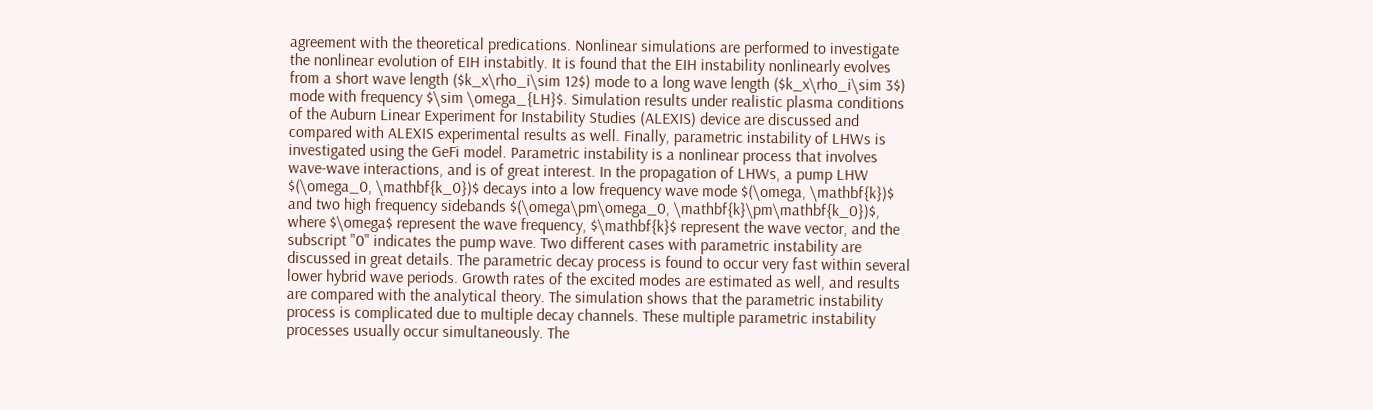agreement with the theoretical predications. Nonlinear simulations are performed to investigate the nonlinear evolution of EIH instabitly. It is found that the EIH instability nonlinearly evolves from a short wave length ($k_x\rho_i\sim 12$) mode to a long wave length ($k_x\rho_i\sim 3$) mode with frequency $\sim \omega_{LH}$. Simulation results under realistic plasma conditions of the Auburn Linear Experiment for Instability Studies (ALEXIS) device are discussed and compared with ALEXIS experimental results as well. Finally, parametric instability of LHWs is investigated using the GeFi model. Parametric instability is a nonlinear process that involves wave-wave interactions, and is of great interest. In the propagation of LHWs, a pump LHW $(\omega_0, \mathbf{k_0})$ decays into a low frequency wave mode $(\omega, \mathbf{k})$ and two high frequency sidebands $(\omega\pm\omega_0, \mathbf{k}\pm\mathbf{k_0})$, where $\omega$ represent the wave frequency, $\mathbf{k}$ represent the wave vector, and the subscript "0" indicates the pump wave. Two different cases with parametric instability are discussed in great details. The parametric decay process is found to occur very fast within several lower hybrid wave periods. Growth rates of the excited modes are estimated as well, and results are compared with the analytical theory. The simulation shows that the parametric instability process is complicated due to multiple decay channels. These multiple parametric instability processes usually occur simultaneously. The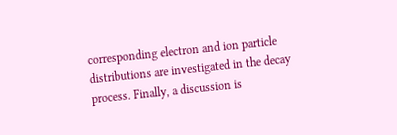corresponding electron and ion particle distributions are investigated in the decay process. Finally, a discussion is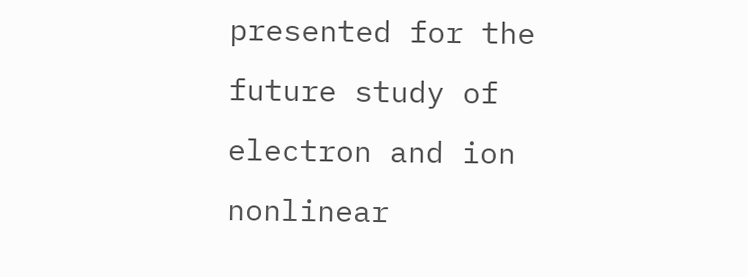presented for the future study of electron and ion nonlinear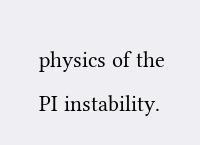physics of the PI instability.